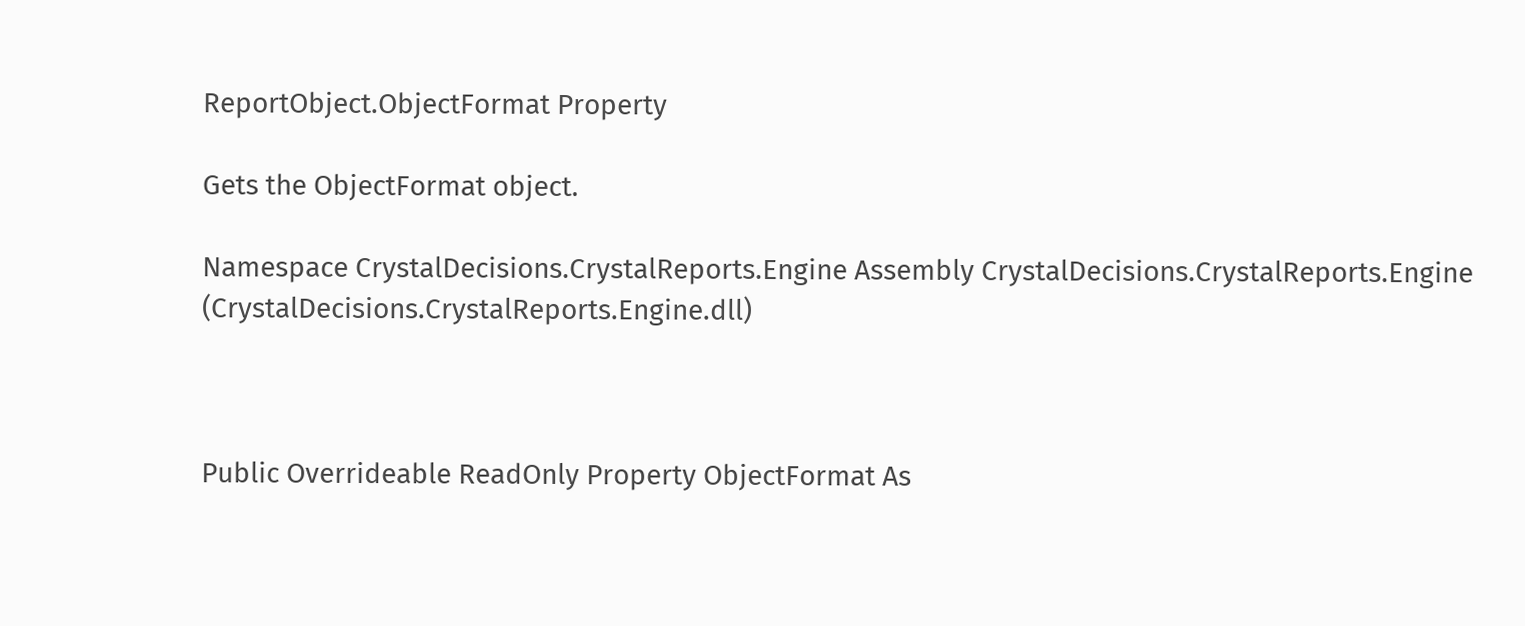ReportObject.ObjectFormat Property

Gets the ObjectFormat object.

Namespace CrystalDecisions.CrystalReports.Engine Assembly CrystalDecisions.CrystalReports.Engine (CrystalDecisions.CrystalReports.Engine.dll)



Public Overrideable ReadOnly Property ObjectFormat As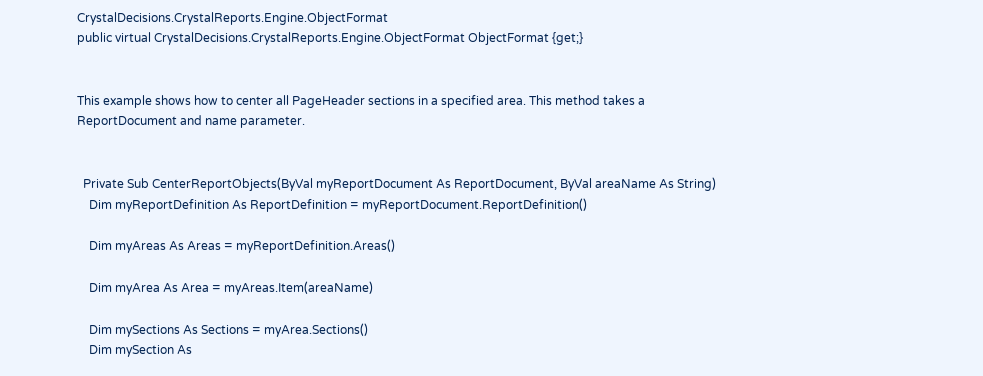CrystalDecisions.CrystalReports.Engine.ObjectFormat
public virtual CrystalDecisions.CrystalReports.Engine.ObjectFormat ObjectFormat {get;}


This example shows how to center all PageHeader sections in a specified area. This method takes a ReportDocument and name parameter.


  Private Sub CenterReportObjects(ByVal myReportDocument As ReportDocument, ByVal areaName As String)
    Dim myReportDefinition As ReportDefinition = myReportDocument.ReportDefinition()

    Dim myAreas As Areas = myReportDefinition.Areas()

    Dim myArea As Area = myAreas.Item(areaName)

    Dim mySections As Sections = myArea.Sections()
    Dim mySection As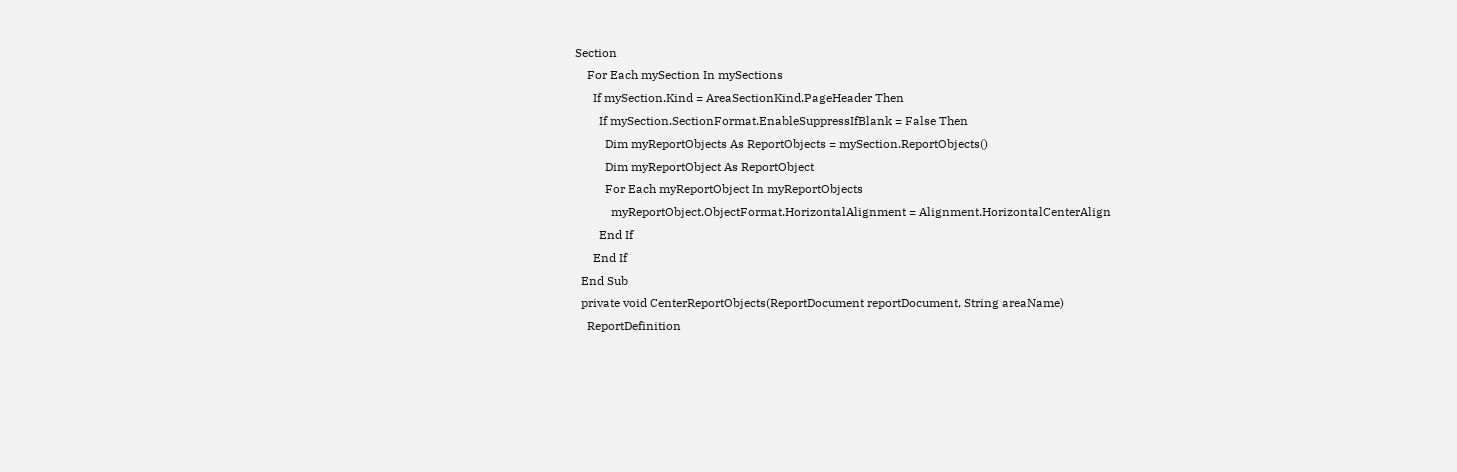Section
    For Each mySection In mySections
      If mySection.Kind = AreaSectionKind.PageHeader Then
        If mySection.SectionFormat.EnableSuppressIfBlank = False Then
          Dim myReportObjects As ReportObjects = mySection.ReportObjects()
          Dim myReportObject As ReportObject
          For Each myReportObject In myReportObjects
            myReportObject.ObjectFormat.HorizontalAlignment = Alignment.HorizontalCenterAlign
        End If
      End If
  End Sub
  private void CenterReportObjects(ReportDocument reportDocument, String areaName)
    ReportDefinition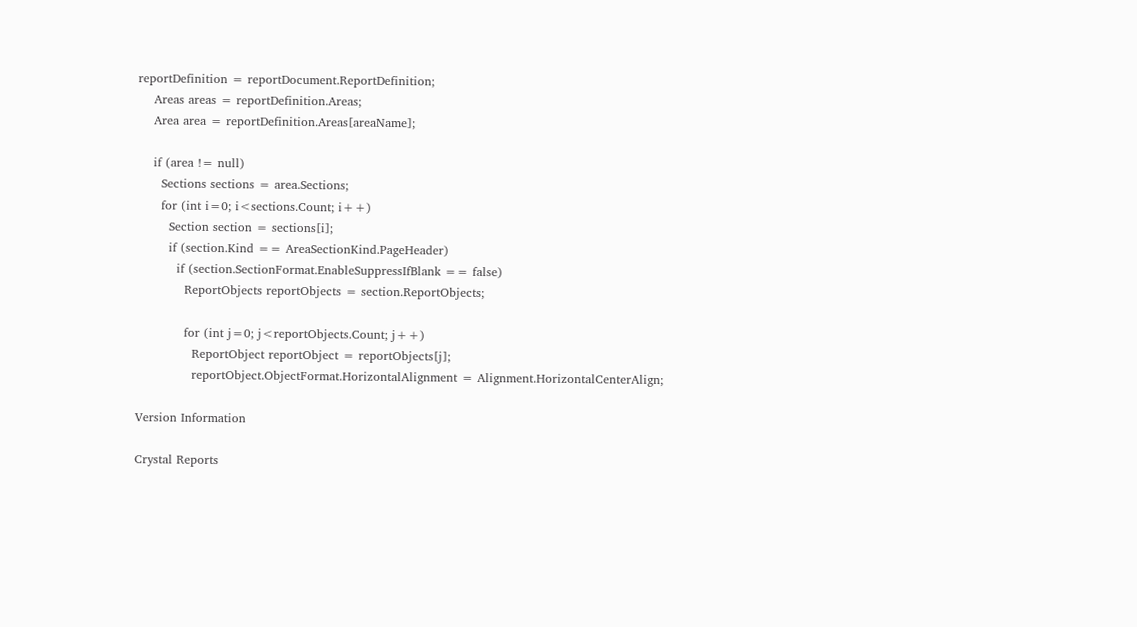reportDefinition = reportDocument.ReportDefinition;
    Areas areas = reportDefinition.Areas;
    Area area = reportDefinition.Areas[areaName];

    if (area != null)
      Sections sections = area.Sections;
      for (int i=0; i<sections.Count; i++)
        Section section = sections[i];
        if (section.Kind == AreaSectionKind.PageHeader)
          if (section.SectionFormat.EnableSuppressIfBlank == false)
            ReportObjects reportObjects = section.ReportObjects;

            for (int j=0; j<reportObjects.Count; j++)
              ReportObject reportObject = reportObjects[j];
              reportObject.ObjectFormat.HorizontalAlignment = Alignment.HorizontalCenterAlign;

Version Information

Crystal Reports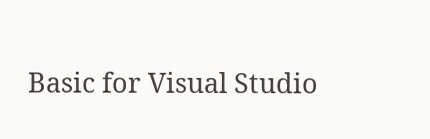Basic for Visual Studio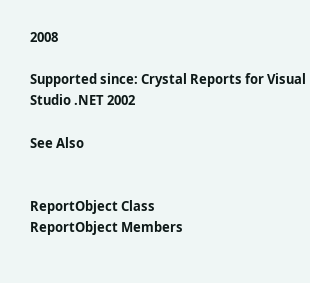2008

Supported since: Crystal Reports for Visual Studio .NET 2002

See Also


ReportObject Class
ReportObject Members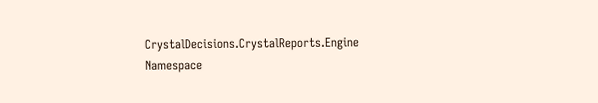CrystalDecisions.CrystalReports.Engine Namespace